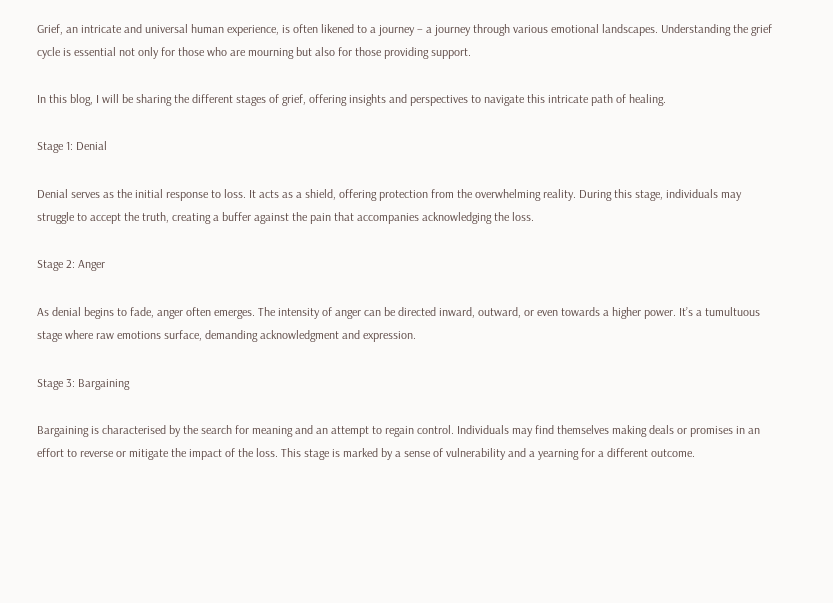Grief, an intricate and universal human experience, is often likened to a journey – a journey through various emotional landscapes. Understanding the grief cycle is essential not only for those who are mourning but also for those providing support.

In this blog, I will be sharing the different stages of grief, offering insights and perspectives to navigate this intricate path of healing.

Stage 1: Denial

Denial serves as the initial response to loss. It acts as a shield, offering protection from the overwhelming reality. During this stage, individuals may struggle to accept the truth, creating a buffer against the pain that accompanies acknowledging the loss.

Stage 2: Anger

As denial begins to fade, anger often emerges. The intensity of anger can be directed inward, outward, or even towards a higher power. It’s a tumultuous stage where raw emotions surface, demanding acknowledgment and expression.

Stage 3: Bargaining

Bargaining is characterised by the search for meaning and an attempt to regain control. Individuals may find themselves making deals or promises in an effort to reverse or mitigate the impact of the loss. This stage is marked by a sense of vulnerability and a yearning for a different outcome.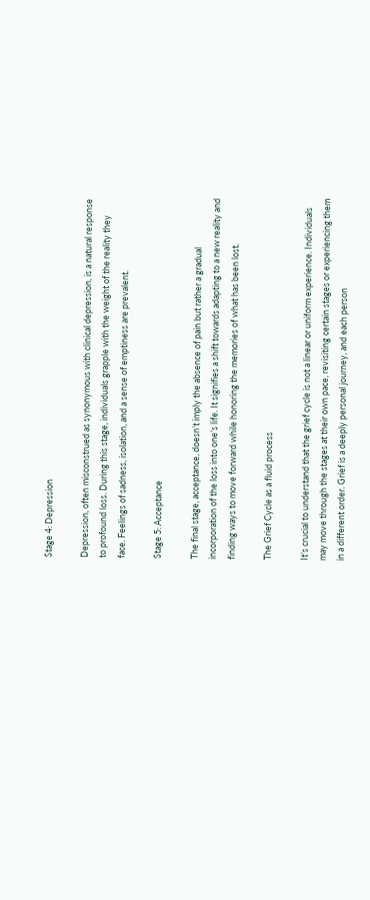Stage 4: Depression

Depression, often misconstrued as synonymous with clinical depression, is a natural response to profound loss. During this stage, individuals grapple with the weight of the reality they face. Feelings of sadness, isolation, and a sense of emptiness are prevalent.

Stage 5: Acceptance

The final stage, acceptance, doesn’t imply the absence of pain but rather a gradual incorporation of the loss into one’s life. It signifies a shift towards adapting to a new reality and finding ways to move forward while honoring the memories of what has been lost.

The Grief Cycle as a fluid process

It’s crucial to understand that the grief cycle is not a linear or uniform experience. Individuals may move through the stages at their own pace, revisiting certain stages or experiencing them in a different order. Grief is a deeply personal journey, and each person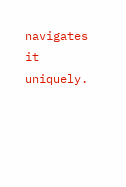navigates it uniquely.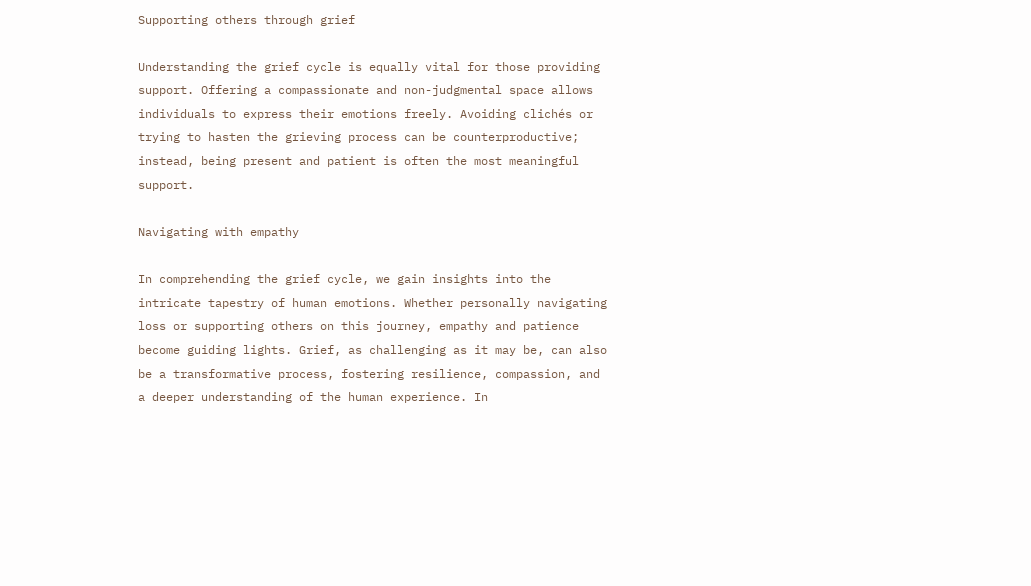Supporting others through grief

Understanding the grief cycle is equally vital for those providing support. Offering a compassionate and non-judgmental space allows individuals to express their emotions freely. Avoiding clichés or trying to hasten the grieving process can be counterproductive; instead, being present and patient is often the most meaningful support.

Navigating with empathy

In comprehending the grief cycle, we gain insights into the intricate tapestry of human emotions. Whether personally navigating loss or supporting others on this journey, empathy and patience become guiding lights. Grief, as challenging as it may be, can also be a transformative process, fostering resilience, compassion, and a deeper understanding of the human experience. In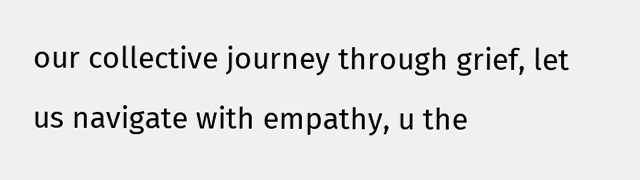our collective journey through grief, let us navigate with empathy, u the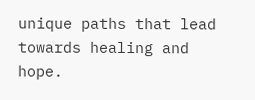unique paths that lead towards healing and hope.